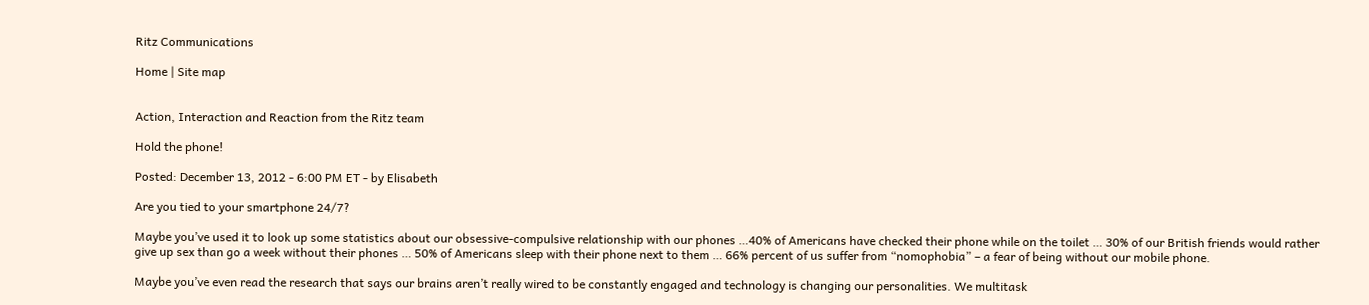Ritz Communications

Home | Site map


Action, Interaction and Reaction from the Ritz team

Hold the phone!

Posted: December 13, 2012 - 6:00 PM ET - by Elisabeth

Are you tied to your smartphone 24/7?

Maybe you’ve used it to look up some statistics about our obsessive-compulsive relationship with our phones …40% of Americans have checked their phone while on the toilet … 30% of our British friends would rather give up sex than go a week without their phones … 50% of Americans sleep with their phone next to them … 66% percent of us suffer from “nomophobia” – a fear of being without our mobile phone.

Maybe you’ve even read the research that says our brains aren’t really wired to be constantly engaged and technology is changing our personalities. We multitask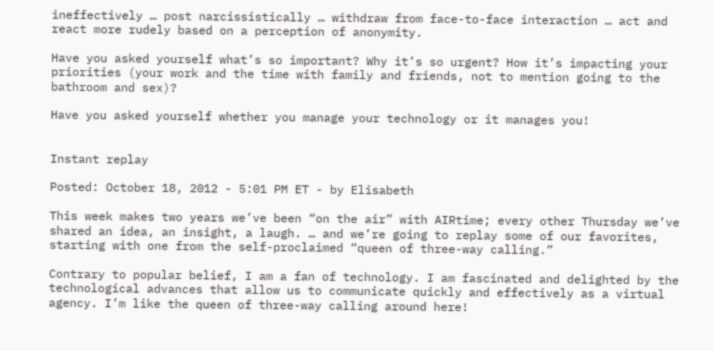ineffectively … post narcissistically … withdraw from face-to-face interaction … act and react more rudely based on a perception of anonymity.

Have you asked yourself what’s so important? Why it’s so urgent? How it’s impacting your priorities (your work and the time with family and friends, not to mention going to the bathroom and sex)?

Have you asked yourself whether you manage your technology or it manages you!


Instant replay

Posted: October 18, 2012 - 5:01 PM ET - by Elisabeth

This week makes two years we’ve been “on the air” with AIRtime; every other Thursday we’ve shared an idea, an insight, a laugh. … and we’re going to replay some of our favorites, starting with one from the self-proclaimed “queen of three-way calling.”

Contrary to popular belief, I am a fan of technology. I am fascinated and delighted by the technological advances that allow us to communicate quickly and effectively as a virtual agency. I’m like the queen of three-way calling around here!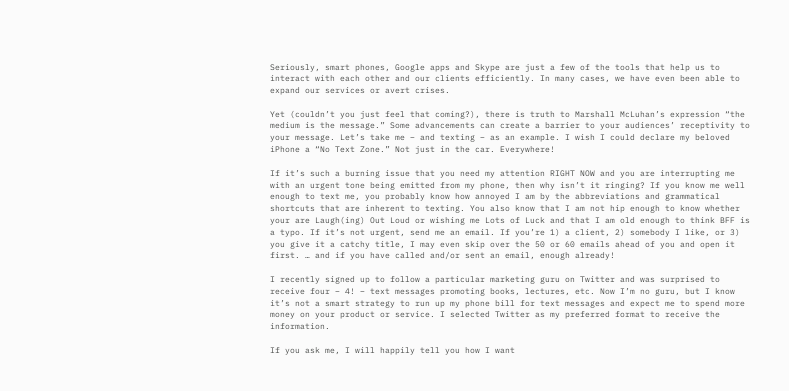Seriously, smart phones, Google apps and Skype are just a few of the tools that help us to interact with each other and our clients efficiently. In many cases, we have even been able to expand our services or avert crises.

Yet (couldn’t you just feel that coming?), there is truth to Marshall McLuhan’s expression “the medium is the message.” Some advancements can create a barrier to your audiences’ receptivity to your message. Let’s take me – and texting – as an example. I wish I could declare my beloved iPhone a “No Text Zone.” Not just in the car. Everywhere!

If it’s such a burning issue that you need my attention RIGHT NOW and you are interrupting me with an urgent tone being emitted from my phone, then why isn’t it ringing? If you know me well enough to text me, you probably know how annoyed I am by the abbreviations and grammatical shortcuts that are inherent to texting. You also know that I am not hip enough to know whether your are Laugh(ing) Out Loud or wishing me Lots of Luck and that I am old enough to think BFF is a typo. If it’s not urgent, send me an email. If you’re 1) a client, 2) somebody I like, or 3) you give it a catchy title, I may even skip over the 50 or 60 emails ahead of you and open it first. … and if you have called and/or sent an email, enough already!

I recently signed up to follow a particular marketing guru on Twitter and was surprised to receive four – 4! – text messages promoting books, lectures, etc. Now I’m no guru, but I know it’s not a smart strategy to run up my phone bill for text messages and expect me to spend more money on your product or service. I selected Twitter as my preferred format to receive the information.

If you ask me, I will happily tell you how I want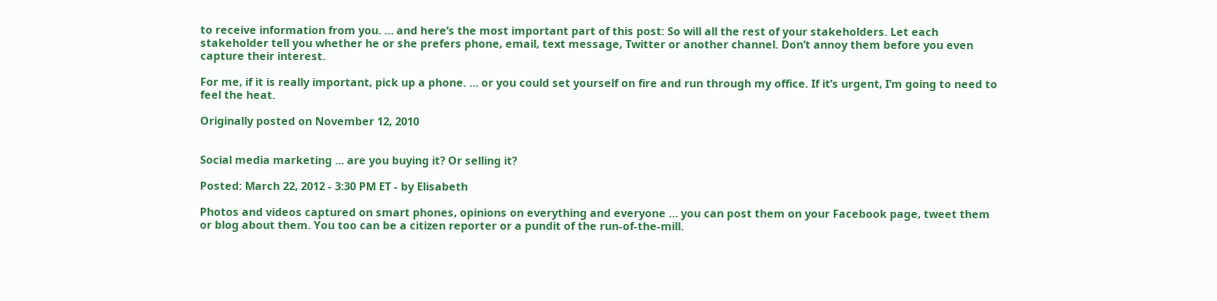to receive information from you. … and here’s the most important part of this post: So will all the rest of your stakeholders. Let each stakeholder tell you whether he or she prefers phone, email, text message, Twitter or another channel. Don’t annoy them before you even capture their interest.

For me, if it is really important, pick up a phone. … or you could set yourself on fire and run through my office. If it’s urgent, I’m going to need to feel the heat.

Originally posted on November 12, 2010


Social media marketing … are you buying it? Or selling it?

Posted: March 22, 2012 - 3:30 PM ET - by Elisabeth

Photos and videos captured on smart phones, opinions on everything and everyone … you can post them on your Facebook page, tweet them or blog about them. You too can be a citizen reporter or a pundit of the run-of-the-mill.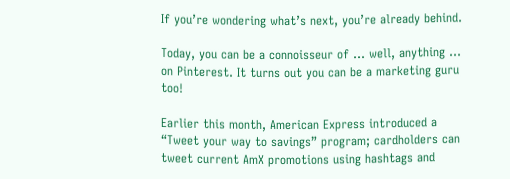If you’re wondering what’s next, you’re already behind.

Today, you can be a connoisseur of … well, anything … on Pinterest. It turns out you can be a marketing guru too!

Earlier this month, American Express introduced a “Tweet your way to savings” program; cardholders can tweet current AmX promotions using hashtags and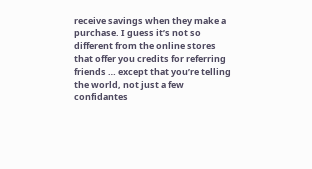receive savings when they make a purchase. I guess it’s not so different from the online stores that offer you credits for referring friends … except that you’re telling the world, not just a few confidantes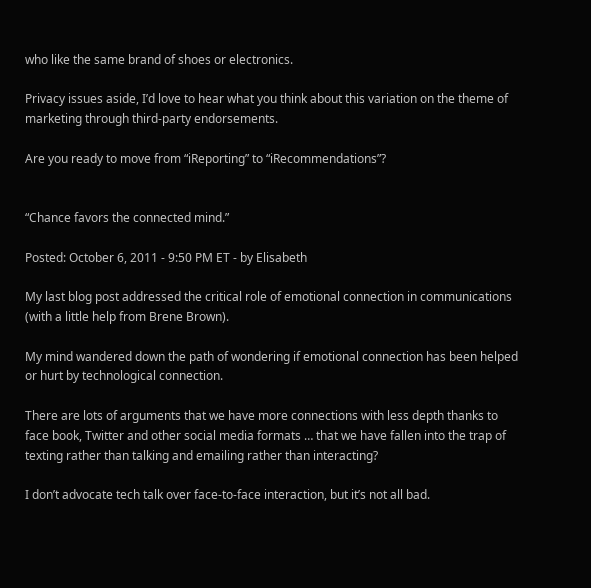who like the same brand of shoes or electronics.

Privacy issues aside, I’d love to hear what you think about this variation on the theme of marketing through third-party endorsements.

Are you ready to move from “iReporting” to “iRecommendations”?


“Chance favors the connected mind.”

Posted: October 6, 2011 - 9:50 PM ET - by Elisabeth

My last blog post addressed the critical role of emotional connection in communications (with a little help from Brene Brown).

My mind wandered down the path of wondering if emotional connection has been helped or hurt by technological connection.

There are lots of arguments that we have more connections with less depth thanks to face book, Twitter and other social media formats … that we have fallen into the trap of texting rather than talking and emailing rather than interacting?

I don’t advocate tech talk over face-to-face interaction, but it’s not all bad.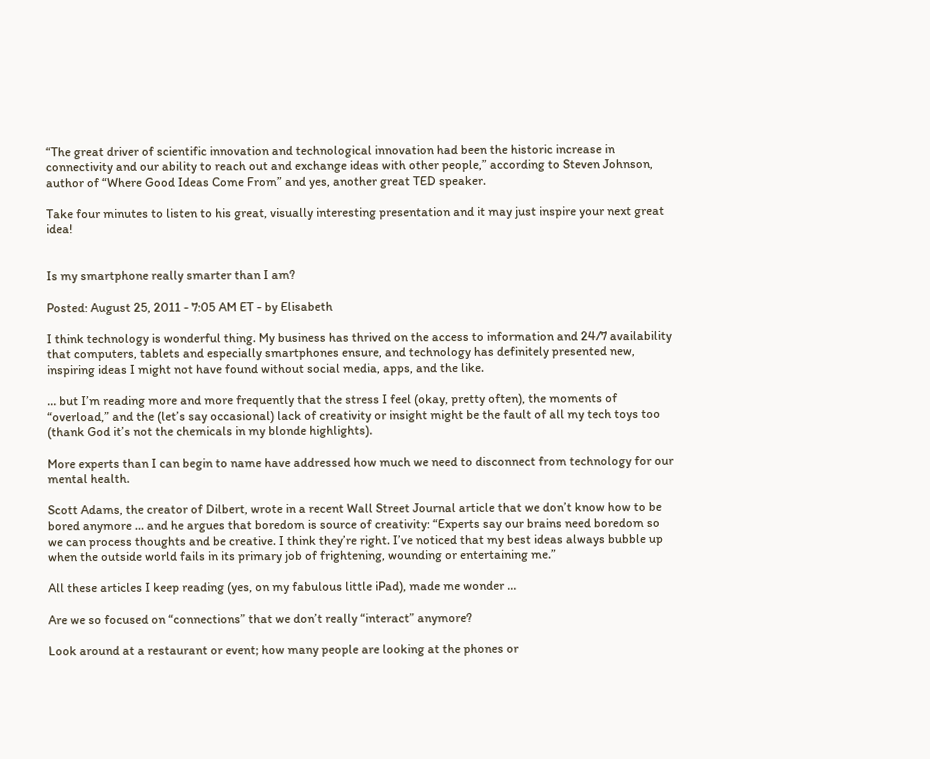“The great driver of scientific innovation and technological innovation had been the historic increase in connectivity and our ability to reach out and exchange ideas with other people,” according to Steven Johnson, author of “Where Good Ideas Come From” and yes, another great TED speaker.

Take four minutes to listen to his great, visually interesting presentation and it may just inspire your next great idea!


Is my smartphone really smarter than I am?

Posted: August 25, 2011 - 7:05 AM ET - by Elisabeth

I think technology is wonderful thing. My business has thrived on the access to information and 24/7 availability that computers, tablets and especially smartphones ensure, and technology has definitely presented new, inspiring ideas I might not have found without social media, apps, and the like.

… but I’m reading more and more frequently that the stress I feel (okay, pretty often), the moments of “overload,” and the (let’s say occasional) lack of creativity or insight might be the fault of all my tech toys too (thank God it’s not the chemicals in my blonde highlights).

More experts than I can begin to name have addressed how much we need to disconnect from technology for our mental health.

Scott Adams, the creator of Dilbert, wrote in a recent Wall Street Journal article that we don’t know how to be bored anymore … and he argues that boredom is source of creativity: “Experts say our brains need boredom so we can process thoughts and be creative. I think they’re right. I’ve noticed that my best ideas always bubble up when the outside world fails in its primary job of frightening, wounding or entertaining me.”

All these articles I keep reading (yes, on my fabulous little iPad), made me wonder …

Are we so focused on “connections” that we don’t really “interact” anymore?

Look around at a restaurant or event; how many people are looking at the phones or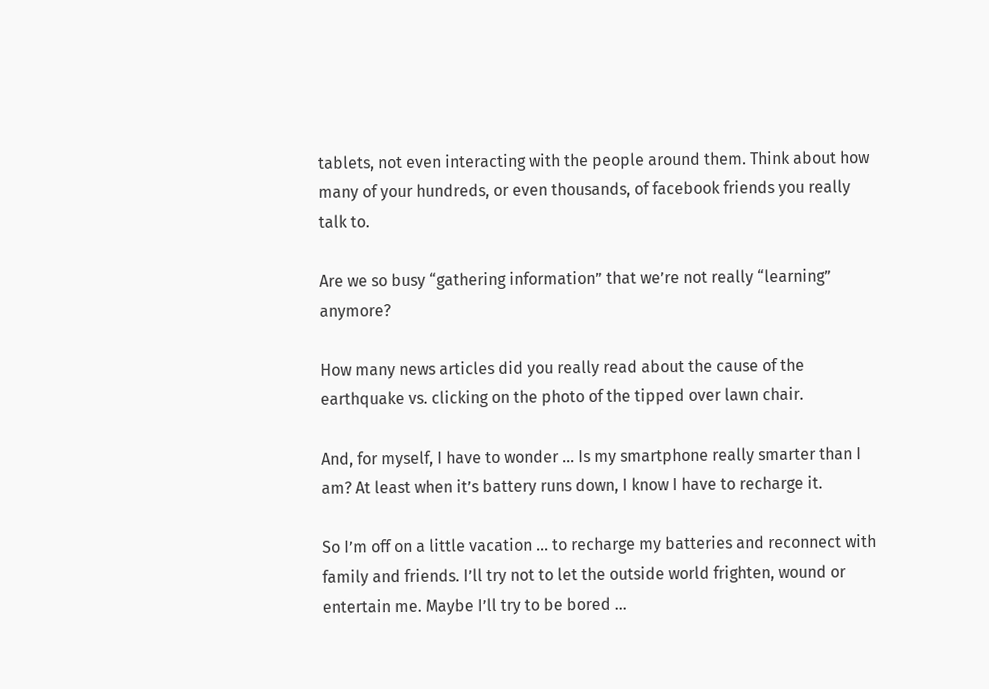tablets, not even interacting with the people around them. Think about how many of your hundreds, or even thousands, of facebook friends you really talk to.

Are we so busy “gathering information” that we’re not really “learning” anymore?

How many news articles did you really read about the cause of the earthquake vs. clicking on the photo of the tipped over lawn chair.

And, for myself, I have to wonder … Is my smartphone really smarter than I am? At least when it’s battery runs down, I know I have to recharge it.

So I’m off on a little vacation … to recharge my batteries and reconnect with family and friends. I’ll try not to let the outside world frighten, wound or entertain me. Maybe I’ll try to be bored …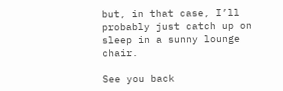but, in that case, I’ll probably just catch up on sleep in a sunny lounge chair.

See you back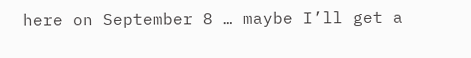here on September 8 … maybe I’ll get a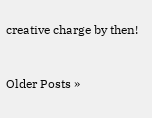creative charge by then!


Older Posts »